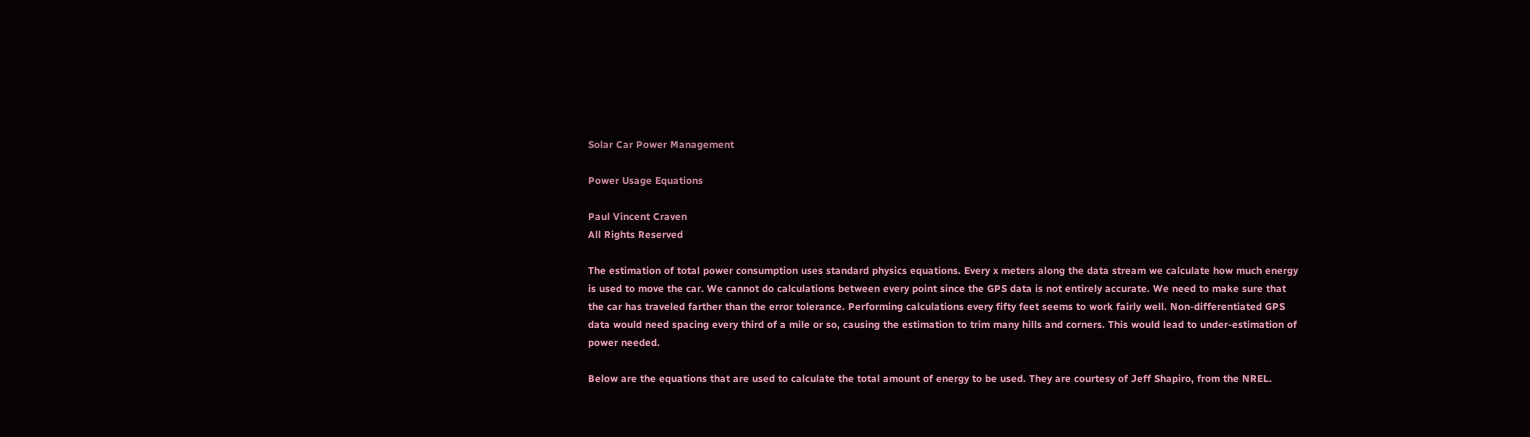Solar Car Power Management

Power Usage Equations

Paul Vincent Craven
All Rights Reserved

The estimation of total power consumption uses standard physics equations. Every x meters along the data stream we calculate how much energy is used to move the car. We cannot do calculations between every point since the GPS data is not entirely accurate. We need to make sure that the car has traveled farther than the error tolerance. Performing calculations every fifty feet seems to work fairly well. Non-differentiated GPS data would need spacing every third of a mile or so, causing the estimation to trim many hills and corners. This would lead to under-estimation of power needed.

Below are the equations that are used to calculate the total amount of energy to be used. They are courtesy of Jeff Shapiro, from the NREL.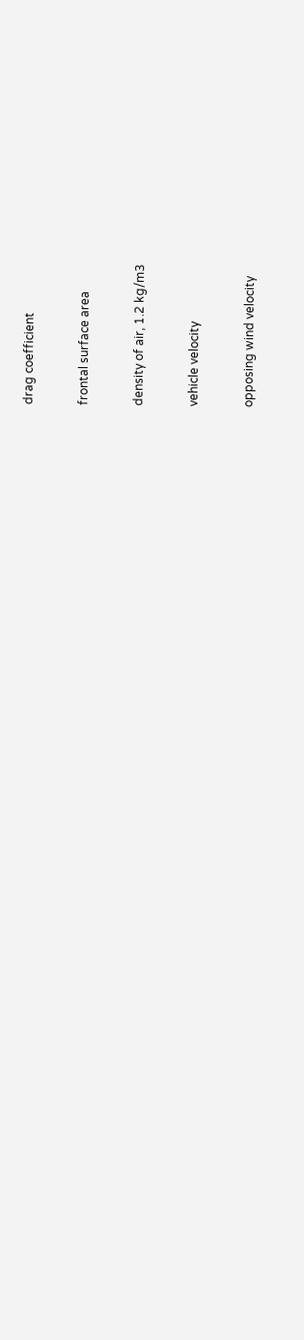drag coefficient


frontal surface area


density of air, 1.2 kg/m3


vehicle velocity


opposing wind velocity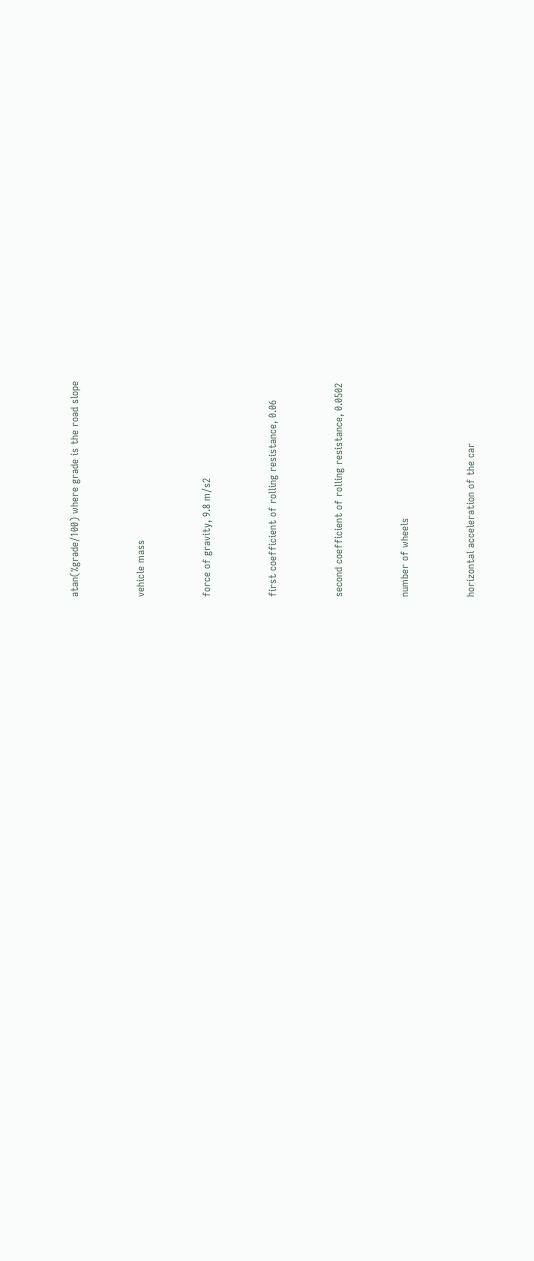atan(%grade/100) where grade is the road slope


vehicle mass


force of gravity, 9.8 m/s2


first coefficient of rolling resistance, 0.06


second coefficient of rolling resistance, 0.0502


number of wheels


horizontal acceleration of the car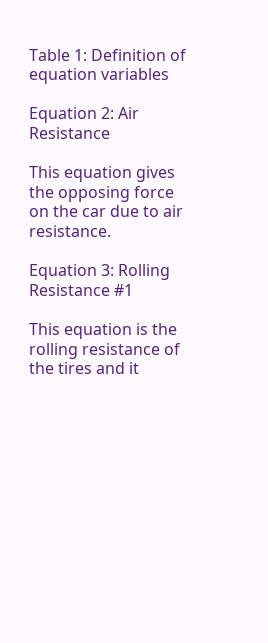Table 1: Definition of equation variables

Equation 2: Air Resistance

This equation gives the opposing force on the car due to air resistance.

Equation 3: Rolling Resistance #1

This equation is the rolling resistance of the tires and it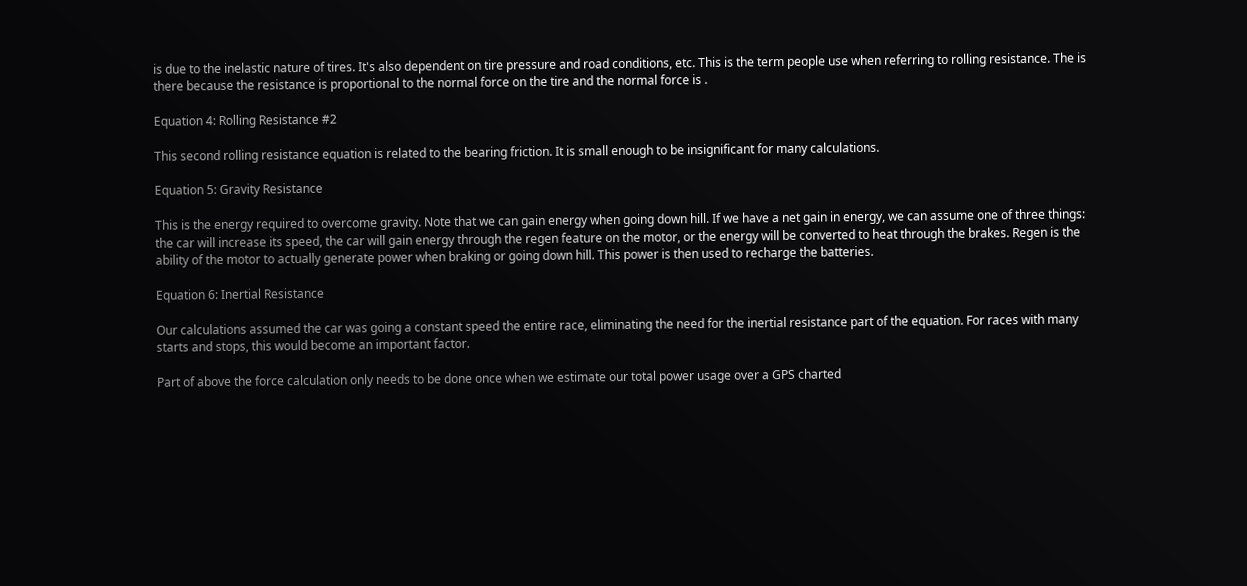is due to the inelastic nature of tires. It's also dependent on tire pressure and road conditions, etc. This is the term people use when referring to rolling resistance. The is there because the resistance is proportional to the normal force on the tire and the normal force is .

Equation 4: Rolling Resistance #2

This second rolling resistance equation is related to the bearing friction. It is small enough to be insignificant for many calculations.

Equation 5: Gravity Resistance

This is the energy required to overcome gravity. Note that we can gain energy when going down hill. If we have a net gain in energy, we can assume one of three things: the car will increase its speed, the car will gain energy through the regen feature on the motor, or the energy will be converted to heat through the brakes. Regen is the ability of the motor to actually generate power when braking or going down hill. This power is then used to recharge the batteries.

Equation 6: Inertial Resistance

Our calculations assumed the car was going a constant speed the entire race, eliminating the need for the inertial resistance part of the equation. For races with many starts and stops, this would become an important factor.

Part of above the force calculation only needs to be done once when we estimate our total power usage over a GPS charted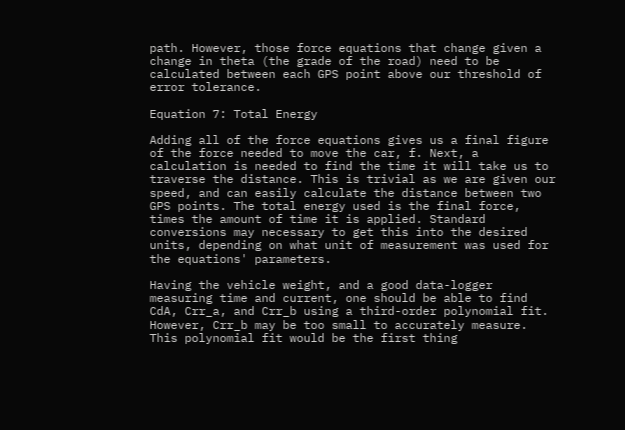path. However, those force equations that change given a change in theta (the grade of the road) need to be calculated between each GPS point above our threshold of error tolerance.

Equation 7: Total Energy

Adding all of the force equations gives us a final figure of the force needed to move the car, f. Next, a calculation is needed to find the time it will take us to traverse the distance. This is trivial as we are given our speed, and can easily calculate the distance between two GPS points. The total energy used is the final force, times the amount of time it is applied. Standard conversions may necessary to get this into the desired units, depending on what unit of measurement was used for the equations' parameters.

Having the vehicle weight, and a good data-logger measuring time and current, one should be able to find CdA, Crr_a, and Crr_b using a third-order polynomial fit. However, Crr_b may be too small to accurately measure. This polynomial fit would be the first thing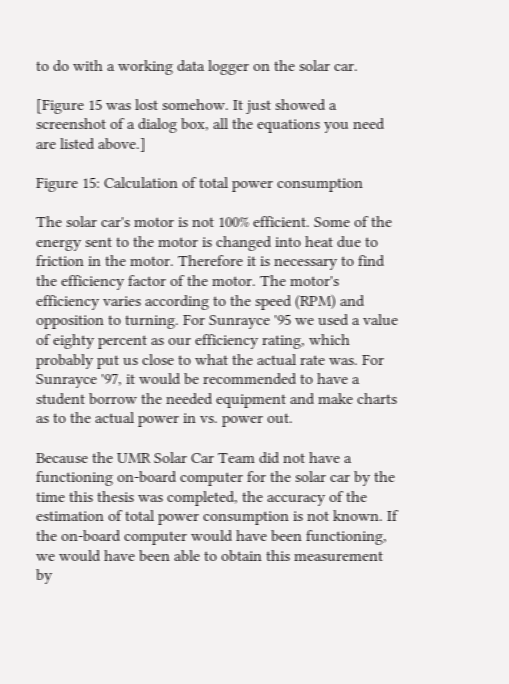to do with a working data logger on the solar car.

[Figure 15 was lost somehow. It just showed a screenshot of a dialog box, all the equations you need are listed above.]

Figure 15: Calculation of total power consumption

The solar car's motor is not 100% efficient. Some of the energy sent to the motor is changed into heat due to friction in the motor. Therefore it is necessary to find the efficiency factor of the motor. The motor's efficiency varies according to the speed (RPM) and opposition to turning. For Sunrayce '95 we used a value of eighty percent as our efficiency rating, which probably put us close to what the actual rate was. For Sunrayce '97, it would be recommended to have a student borrow the needed equipment and make charts as to the actual power in vs. power out.

Because the UMR Solar Car Team did not have a functioning on-board computer for the solar car by the time this thesis was completed, the accuracy of the estimation of total power consumption is not known. If the on-board computer would have been functioning, we would have been able to obtain this measurement by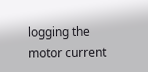logging the motor current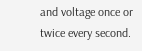and voltage once or twice every second.